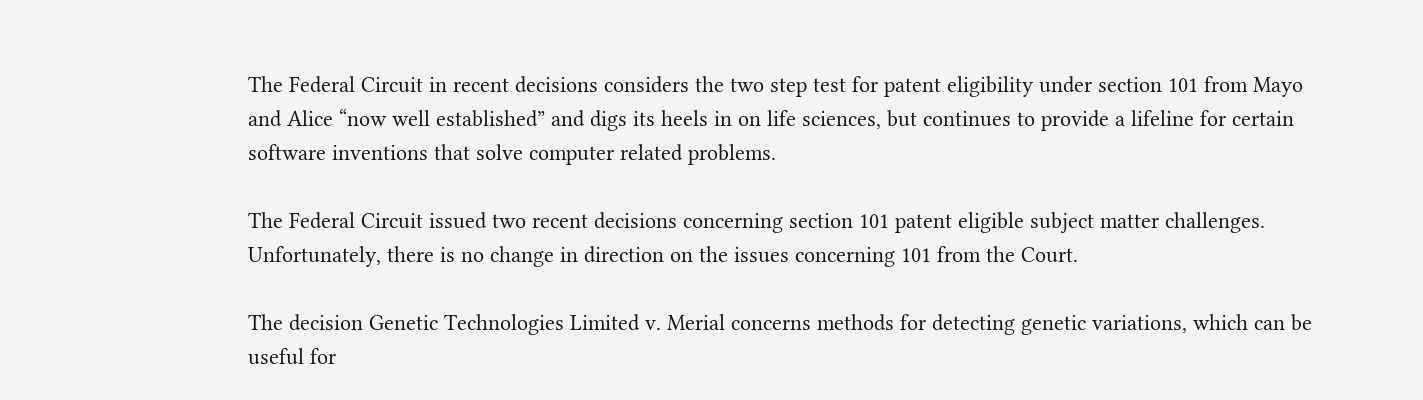The Federal Circuit in recent decisions considers the two step test for patent eligibility under section 101 from Mayo and Alice “now well established” and digs its heels in on life sciences, but continues to provide a lifeline for certain software inventions that solve computer related problems.

The Federal Circuit issued two recent decisions concerning section 101 patent eligible subject matter challenges. Unfortunately, there is no change in direction on the issues concerning 101 from the Court.

The decision Genetic Technologies Limited v. Merial concerns methods for detecting genetic variations, which can be useful for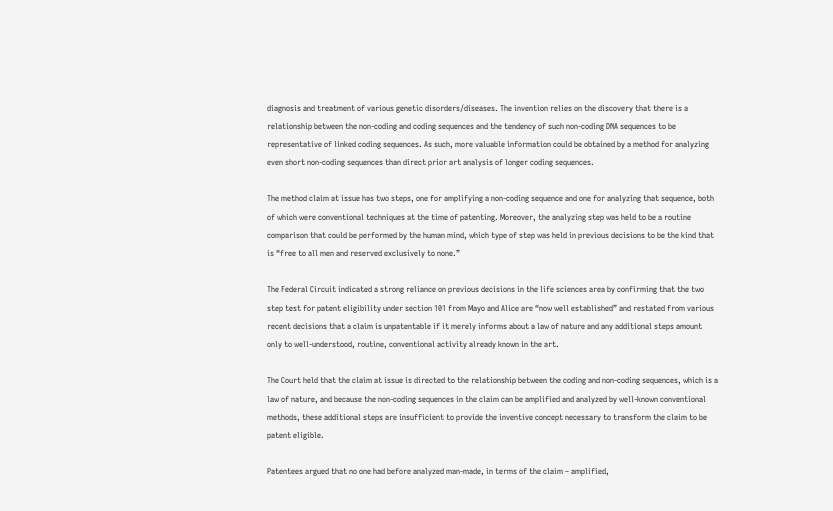diagnosis and treatment of various genetic disorders/diseases. The invention relies on the discovery that there is a relationship between the non-coding and coding sequences and the tendency of such non-coding DNA sequences to be representative of linked coding sequences. As such, more valuable information could be obtained by a method for analyzing even short non-coding sequences than direct prior art analysis of longer coding sequences.

The method claim at issue has two steps, one for amplifying a non-coding sequence and one for analyzing that sequence, both of which were conventional techniques at the time of patenting. Moreover, the analyzing step was held to be a routine comparison that could be performed by the human mind, which type of step was held in previous decisions to be the kind that is “free to all men and reserved exclusively to none.”

The Federal Circuit indicated a strong reliance on previous decisions in the life sciences area by confirming that the two step test for patent eligibility under section 101 from Mayo and Alice are “now well established” and restated from various recent decisions that a claim is unpatentable if it merely informs about a law of nature and any additional steps amount only to well-understood, routine, conventional activity already known in the art.

The Court held that the claim at issue is directed to the relationship between the coding and non-coding sequences, which is a law of nature, and because the non-coding sequences in the claim can be amplified and analyzed by well-known conventional methods, these additional steps are insufficient to provide the inventive concept necessary to transform the claim to be patent eligible.

Patentees argued that no one had before analyzed man-made, in terms of the claim – amplified,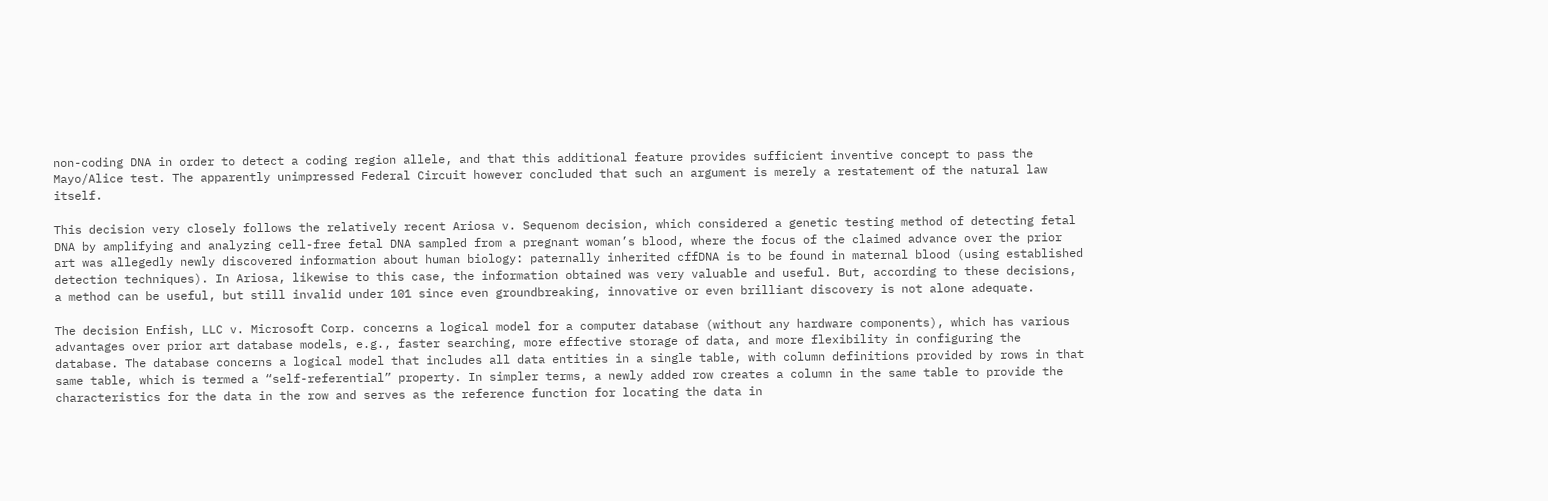non-coding DNA in order to detect a coding region allele, and that this additional feature provides sufficient inventive concept to pass the Mayo/Alice test. The apparently unimpressed Federal Circuit however concluded that such an argument is merely a restatement of the natural law itself.

This decision very closely follows the relatively recent Ariosa v. Sequenom decision, which considered a genetic testing method of detecting fetal DNA by amplifying and analyzing cell-free fetal DNA sampled from a pregnant woman’s blood, where the focus of the claimed advance over the prior art was allegedly newly discovered information about human biology: paternally inherited cffDNA is to be found in maternal blood (using established detection techniques). In Ariosa, likewise to this case, the information obtained was very valuable and useful. But, according to these decisions, a method can be useful, but still invalid under 101 since even groundbreaking, innovative or even brilliant discovery is not alone adequate.

The decision Enfish, LLC v. Microsoft Corp. concerns a logical model for a computer database (without any hardware components), which has various advantages over prior art database models, e.g., faster searching, more effective storage of data, and more flexibility in configuring the database. The database concerns a logical model that includes all data entities in a single table, with column definitions provided by rows in that same table, which is termed a “self-referential” property. In simpler terms, a newly added row creates a column in the same table to provide the characteristics for the data in the row and serves as the reference function for locating the data in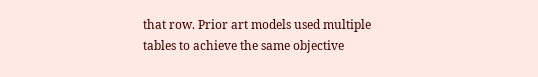that row. Prior art models used multiple tables to achieve the same objective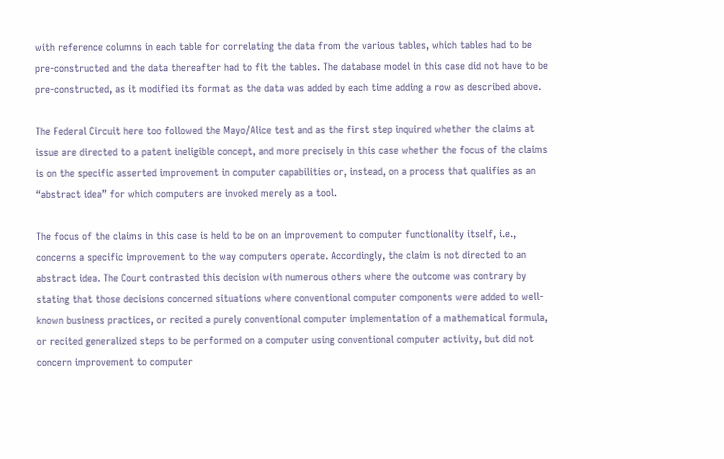with reference columns in each table for correlating the data from the various tables, which tables had to be pre-constructed and the data thereafter had to fit the tables. The database model in this case did not have to be pre-constructed, as it modified its format as the data was added by each time adding a row as described above.

The Federal Circuit here too followed the Mayo/Alice test and as the first step inquired whether the claims at issue are directed to a patent ineligible concept, and more precisely in this case whether the focus of the claims is on the specific asserted improvement in computer capabilities or, instead, on a process that qualifies as an “abstract idea” for which computers are invoked merely as a tool.

The focus of the claims in this case is held to be on an improvement to computer functionality itself, i.e., concerns a specific improvement to the way computers operate. Accordingly, the claim is not directed to an abstract idea. The Court contrasted this decision with numerous others where the outcome was contrary by stating that those decisions concerned situations where conventional computer components were added to well-known business practices, or recited a purely conventional computer implementation of a mathematical formula, or recited generalized steps to be performed on a computer using conventional computer activity, but did not concern improvement to computer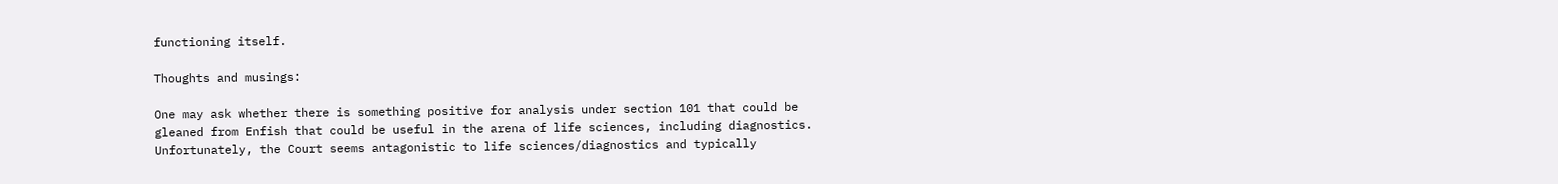functioning itself.

Thoughts and musings:

One may ask whether there is something positive for analysis under section 101 that could be gleaned from Enfish that could be useful in the arena of life sciences, including diagnostics. Unfortunately, the Court seems antagonistic to life sciences/diagnostics and typically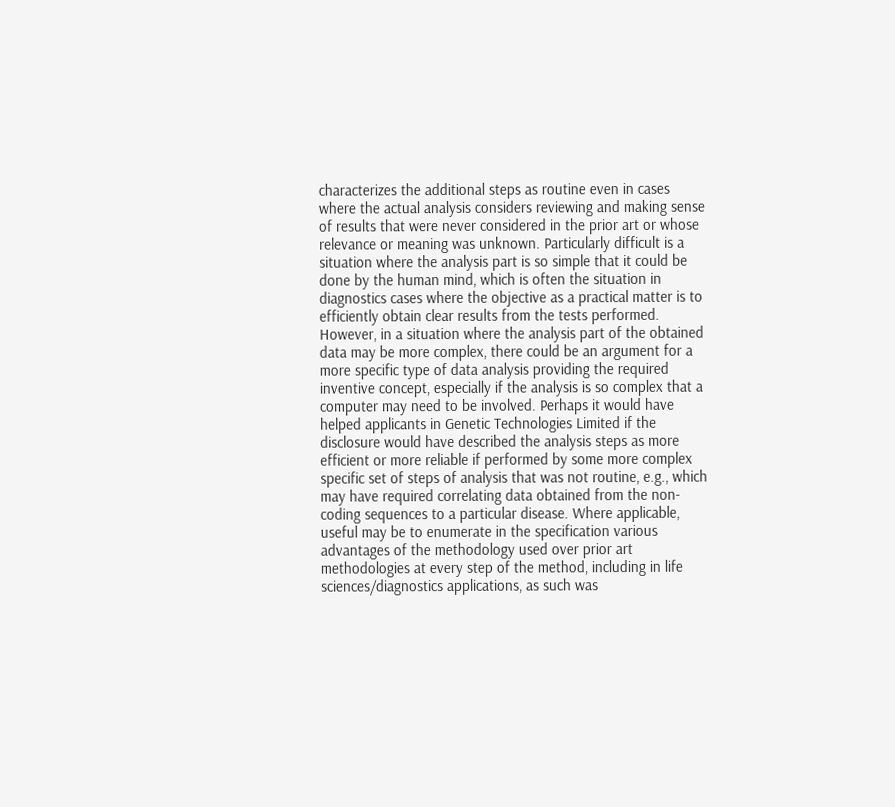characterizes the additional steps as routine even in cases where the actual analysis considers reviewing and making sense of results that were never considered in the prior art or whose relevance or meaning was unknown. Particularly difficult is a situation where the analysis part is so simple that it could be done by the human mind, which is often the situation in diagnostics cases where the objective as a practical matter is to efficiently obtain clear results from the tests performed. However, in a situation where the analysis part of the obtained data may be more complex, there could be an argument for a more specific type of data analysis providing the required inventive concept, especially if the analysis is so complex that a computer may need to be involved. Perhaps it would have helped applicants in Genetic Technologies Limited if the disclosure would have described the analysis steps as more efficient or more reliable if performed by some more complex specific set of steps of analysis that was not routine, e.g., which may have required correlating data obtained from the non-coding sequences to a particular disease. Where applicable, useful may be to enumerate in the specification various advantages of the methodology used over prior art methodologies at every step of the method, including in life sciences/diagnostics applications, as such was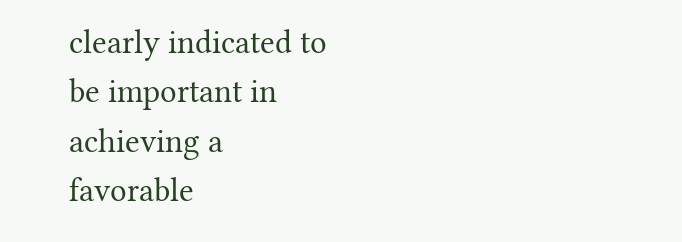clearly indicated to be important in achieving a favorable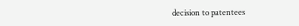decision to patentees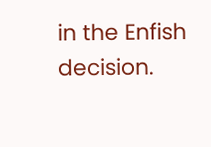in the Enfish decision.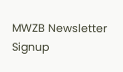MWZB Newsletter Signup